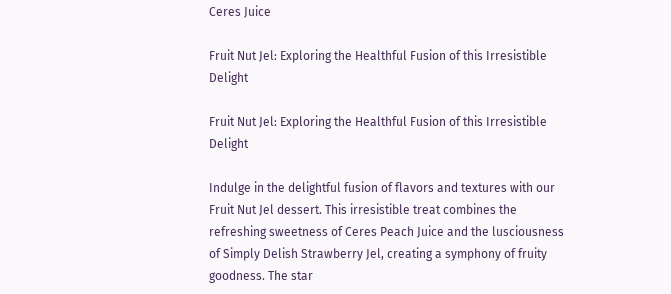Ceres Juice

Fruit Nut Jel: Exploring the Healthful Fusion of this Irresistible Delight

Fruit Nut Jel: Exploring the Healthful Fusion of this Irresistible Delight

Indulge in the delightful fusion of flavors and textures with our Fruit Nut Jel dessert. This irresistible treat combines the refreshing sweetness of Ceres Peach Juice and the lusciousness of Simply Delish Strawberry Jel, creating a symphony of fruity goodness. The star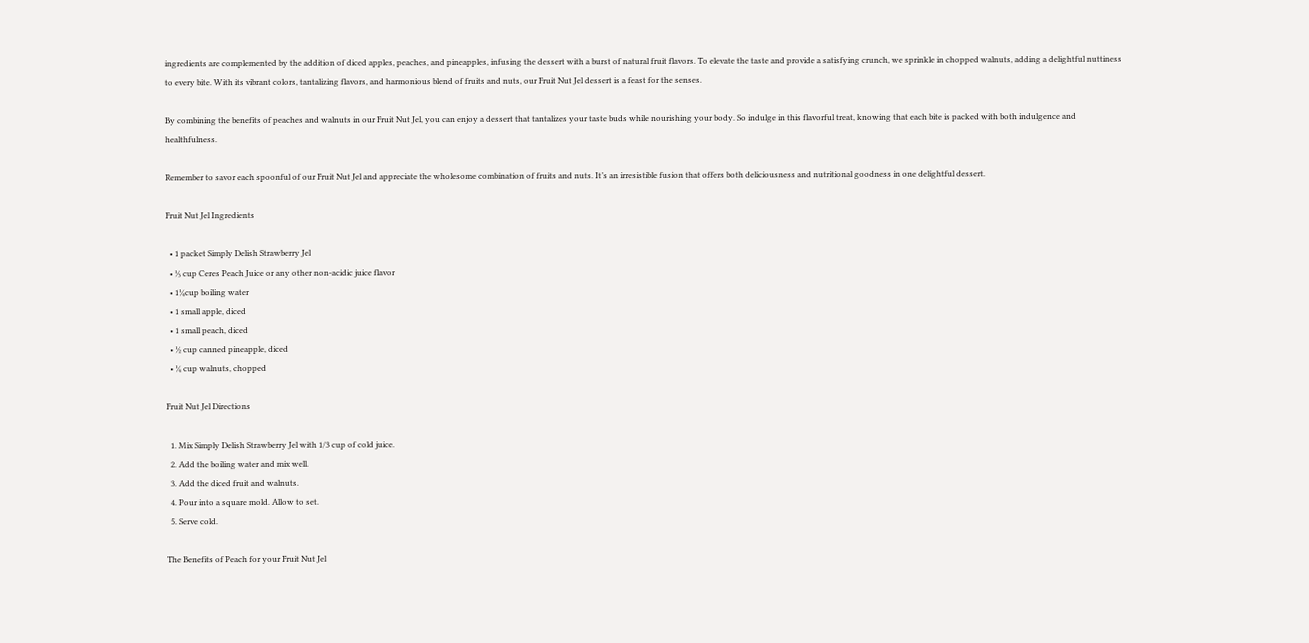ingredients are complemented by the addition of diced apples, peaches, and pineapples, infusing the dessert with a burst of natural fruit flavors. To elevate the taste and provide a satisfying crunch, we sprinkle in chopped walnuts, adding a delightful nuttiness to every bite. With its vibrant colors, tantalizing flavors, and harmonious blend of fruits and nuts, our Fruit Nut Jel dessert is a feast for the senses.

By combining the benefits of peaches and walnuts in our Fruit Nut Jel, you can enjoy a dessert that tantalizes your taste buds while nourishing your body. So indulge in this flavorful treat, knowing that each bite is packed with both indulgence and healthfulness.

Remember to savor each spoonful of our Fruit Nut Jel and appreciate the wholesome combination of fruits and nuts. It’s an irresistible fusion that offers both deliciousness and nutritional goodness in one delightful dessert.

Fruit Nut Jel Ingredients

  • 1 packet Simply Delish Strawberry Jel
  • ⅓ cup Ceres Peach Juice or any other non-acidic juice flavor
  • 1¼cup boiling water
  • 1 small apple, diced
  • 1 small peach, diced
  • ½ cup canned pineapple, diced
  • ¼ cup walnuts, chopped

Fruit Nut Jel Directions

  1. Mix Simply Delish Strawberry Jel with 1/3 cup of cold juice.
  2. Add the boiling water and mix well.
  3. Add the diced fruit and walnuts.
  4. Pour into a square mold. Allow to set.
  5. Serve cold.

The Benefits of Peach for your Fruit Nut Jel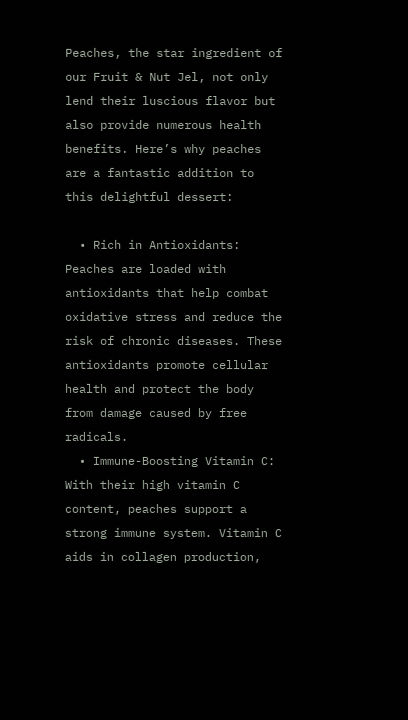Peaches, the star ingredient of our Fruit & Nut Jel, not only lend their luscious flavor but also provide numerous health benefits. Here’s why peaches are a fantastic addition to this delightful dessert:

  • Rich in Antioxidants: Peaches are loaded with antioxidants that help combat oxidative stress and reduce the risk of chronic diseases. These antioxidants promote cellular health and protect the body from damage caused by free radicals.
  • Immune-Boosting Vitamin C: With their high vitamin C content, peaches support a strong immune system. Vitamin C aids in collagen production,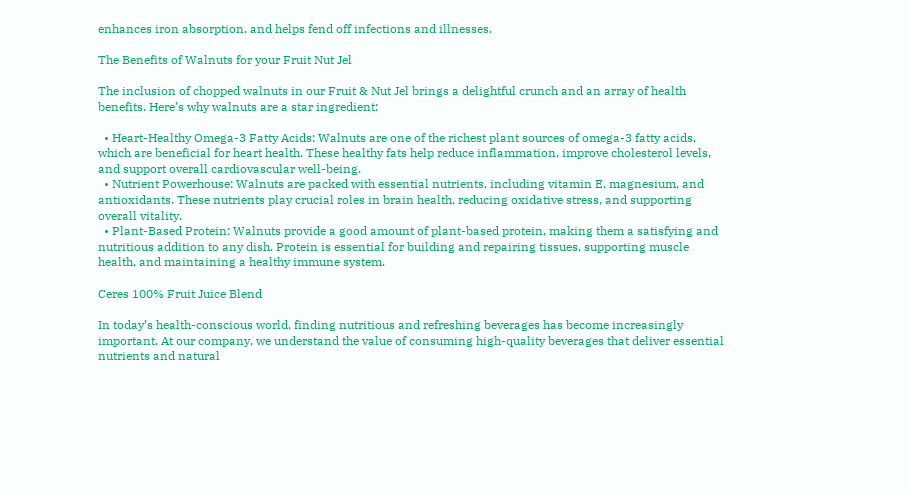enhances iron absorption, and helps fend off infections and illnesses.

The Benefits of Walnuts for your Fruit Nut Jel

The inclusion of chopped walnuts in our Fruit & Nut Jel brings a delightful crunch and an array of health benefits. Here’s why walnuts are a star ingredient:

  • Heart-Healthy Omega-3 Fatty Acids: Walnuts are one of the richest plant sources of omega-3 fatty acids, which are beneficial for heart health. These healthy fats help reduce inflammation, improve cholesterol levels, and support overall cardiovascular well-being.
  • Nutrient Powerhouse: Walnuts are packed with essential nutrients, including vitamin E, magnesium, and antioxidants. These nutrients play crucial roles in brain health, reducing oxidative stress, and supporting overall vitality.
  • Plant-Based Protein: Walnuts provide a good amount of plant-based protein, making them a satisfying and nutritious addition to any dish. Protein is essential for building and repairing tissues, supporting muscle health, and maintaining a healthy immune system.

Ceres 100% Fruit Juice Blend

In today’s health-conscious world, finding nutritious and refreshing beverages has become increasingly important. At our company, we understand the value of consuming high-quality beverages that deliver essential nutrients and natural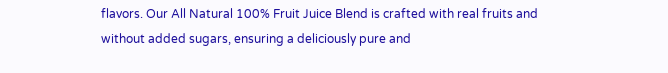flavors. Our All Natural 100% Fruit Juice Blend is crafted with real fruits and without added sugars, ensuring a deliciously pure and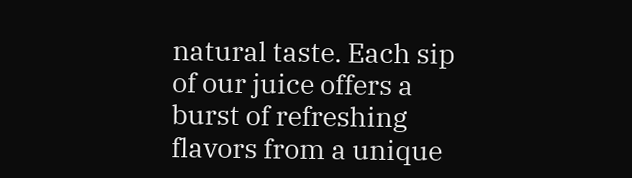natural taste. Each sip of our juice offers a burst of refreshing flavors from a unique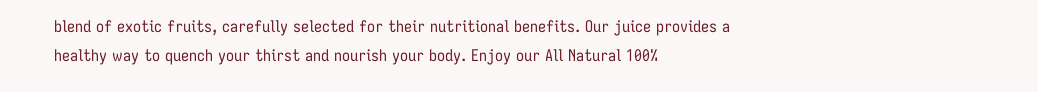blend of exotic fruits, carefully selected for their nutritional benefits. Our juice provides a healthy way to quench your thirst and nourish your body. Enjoy our All Natural 100%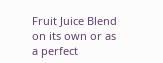Fruit Juice Blend on its own or as a perfect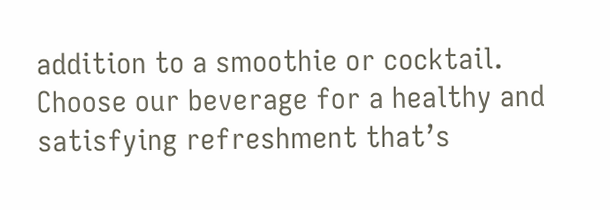addition to a smoothie or cocktail. Choose our beverage for a healthy and satisfying refreshment that’s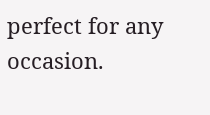perfect for any occasion.